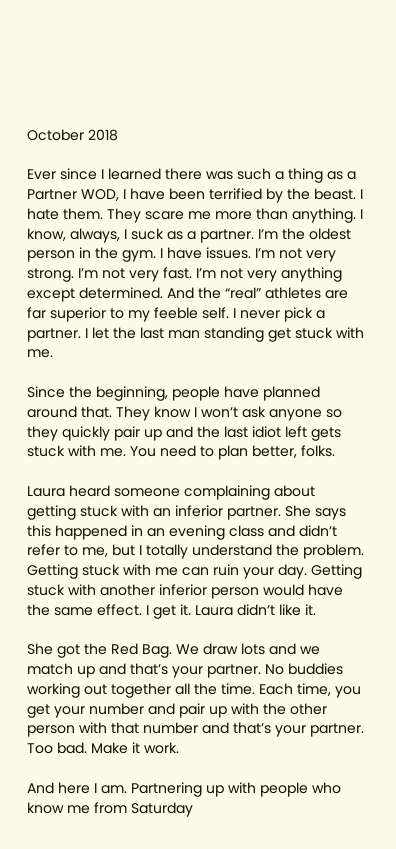October 2018

Ever since I learned there was such a thing as a Partner WOD, I have been terrified by the beast. I hate them. They scare me more than anything. I know, always, I suck as a partner. I’m the oldest person in the gym. I have issues. I’m not very strong. I’m not very fast. I’m not very anything except determined. And the “real” athletes are far superior to my feeble self. I never pick a partner. I let the last man standing get stuck with me.

Since the beginning, people have planned around that. They know I won’t ask anyone so they quickly pair up and the last idiot left gets stuck with me. You need to plan better, folks.

Laura heard someone complaining about getting stuck with an inferior partner. She says this happened in an evening class and didn’t refer to me, but I totally understand the problem. Getting stuck with me can ruin your day. Getting stuck with another inferior person would have the same effect. I get it. Laura didn’t like it.

She got the Red Bag. We draw lots and we match up and that’s your partner. No buddies working out together all the time. Each time, you get your number and pair up with the other person with that number and that’s your partner. Too bad. Make it work.

And here I am. Partnering up with people who know me from Saturday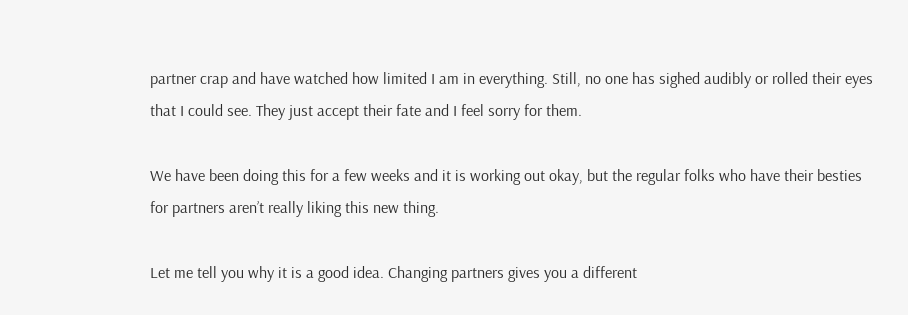partner crap and have watched how limited I am in everything. Still, no one has sighed audibly or rolled their eyes that I could see. They just accept their fate and I feel sorry for them.

We have been doing this for a few weeks and it is working out okay, but the regular folks who have their besties for partners aren’t really liking this new thing.

Let me tell you why it is a good idea. Changing partners gives you a different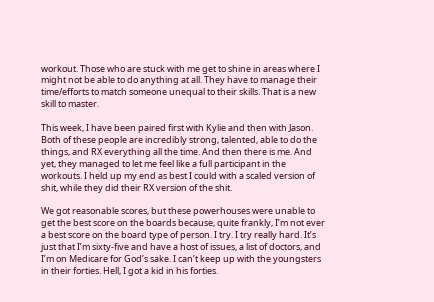workout. Those who are stuck with me get to shine in areas where I might not be able to do anything at all. They have to manage their time/efforts to match someone unequal to their skills. That is a new skill to master.

This week, I have been paired first with Kylie and then with Jason. Both of these people are incredibly strong, talented, able to do the things, and RX everything all the time. And then there is me. And yet, they managed to let me feel like a full participant in the workouts. I held up my end as best I could with a scaled version of shit, while they did their RX version of the shit.

We got reasonable scores, but these powerhouses were unable to get the best score on the boards because, quite frankly, I’m not ever a best score on the board type of person. I try. I try really hard. It’s just that I’m sixty-five and have a host of issues, a list of doctors, and I’m on Medicare for God’s sake. I can’t keep up with the youngsters in their forties. Hell, I got a kid in his forties.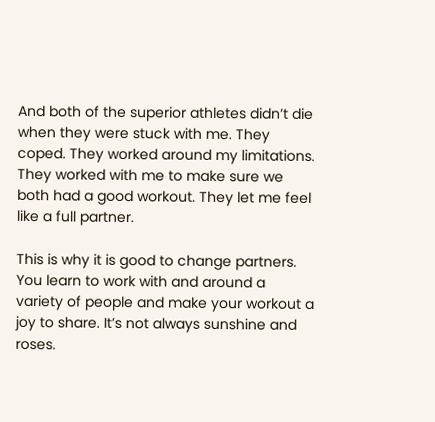And both of the superior athletes didn’t die when they were stuck with me. They coped. They worked around my limitations. They worked with me to make sure we both had a good workout. They let me feel like a full partner.

This is why it is good to change partners. You learn to work with and around a variety of people and make your workout a joy to share. It’s not always sunshine and roses.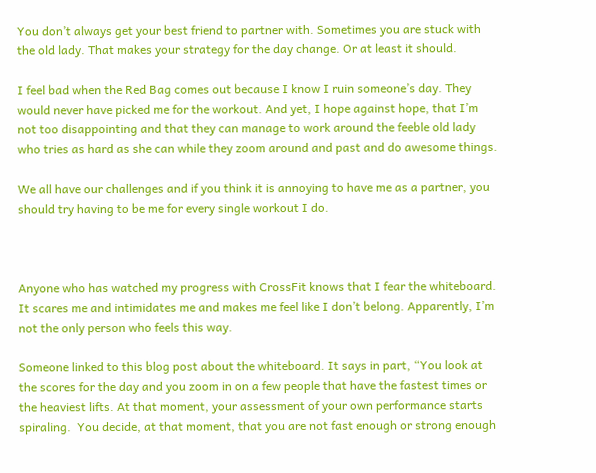You don’t always get your best friend to partner with. Sometimes you are stuck with the old lady. That makes your strategy for the day change. Or at least it should.

I feel bad when the Red Bag comes out because I know I ruin someone’s day. They would never have picked me for the workout. And yet, I hope against hope, that I’m not too disappointing and that they can manage to work around the feeble old lady who tries as hard as she can while they zoom around and past and do awesome things.

We all have our challenges and if you think it is annoying to have me as a partner, you should try having to be me for every single workout I do.



Anyone who has watched my progress with CrossFit knows that I fear the whiteboard. It scares me and intimidates me and makes me feel like I don’t belong. Apparently, I’m not the only person who feels this way.

Someone linked to this blog post about the whiteboard. It says in part, “You look at the scores for the day and you zoom in on a few people that have the fastest times or the heaviest lifts. At that moment, your assessment of your own performance starts spiraling.  You decide, at that moment, that you are not fast enough or strong enough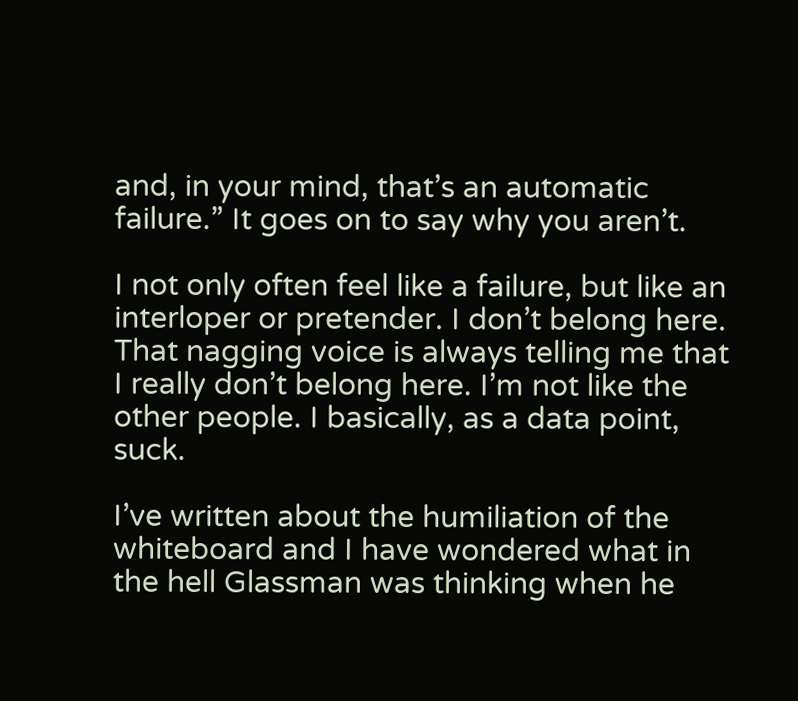and, in your mind, that’s an automatic failure.” It goes on to say why you aren’t.

I not only often feel like a failure, but like an interloper or pretender. I don’t belong here. That nagging voice is always telling me that I really don’t belong here. I’m not like the other people. I basically, as a data point, suck.

I’ve written about the humiliation of the whiteboard and I have wondered what in the hell Glassman was thinking when he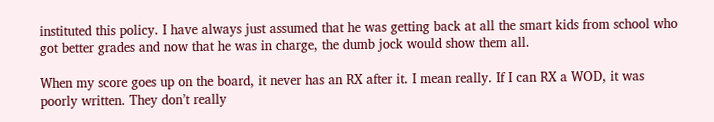instituted this policy. I have always just assumed that he was getting back at all the smart kids from school who got better grades and now that he was in charge, the dumb jock would show them all.

When my score goes up on the board, it never has an RX after it. I mean really. If I can RX a WOD, it was poorly written. They don’t really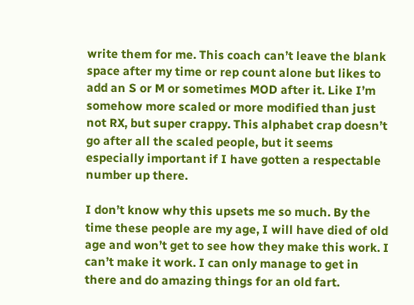write them for me. This coach can’t leave the blank space after my time or rep count alone but likes to add an S or M or sometimes MOD after it. Like I’m somehow more scaled or more modified than just not RX, but super crappy. This alphabet crap doesn’t go after all the scaled people, but it seems especially important if I have gotten a respectable number up there.

I don’t know why this upsets me so much. By the time these people are my age, I will have died of old age and won’t get to see how they make this work. I can’t make it work. I can only manage to get in there and do amazing things for an old fart.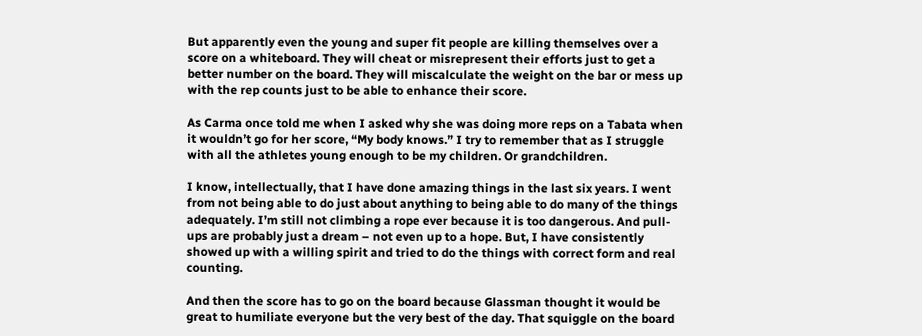But apparently even the young and super fit people are killing themselves over a score on a whiteboard. They will cheat or misrepresent their efforts just to get a better number on the board. They will miscalculate the weight on the bar or mess up with the rep counts just to be able to enhance their score.

As Carma once told me when I asked why she was doing more reps on a Tabata when it wouldn’t go for her score, “My body knows.” I try to remember that as I struggle with all the athletes young enough to be my children. Or grandchildren.

I know, intellectually, that I have done amazing things in the last six years. I went from not being able to do just about anything to being able to do many of the things adequately. I’m still not climbing a rope ever because it is too dangerous. And pull-ups are probably just a dream – not even up to a hope. But, I have consistently showed up with a willing spirit and tried to do the things with correct form and real counting.

And then the score has to go on the board because Glassman thought it would be great to humiliate everyone but the very best of the day. That squiggle on the board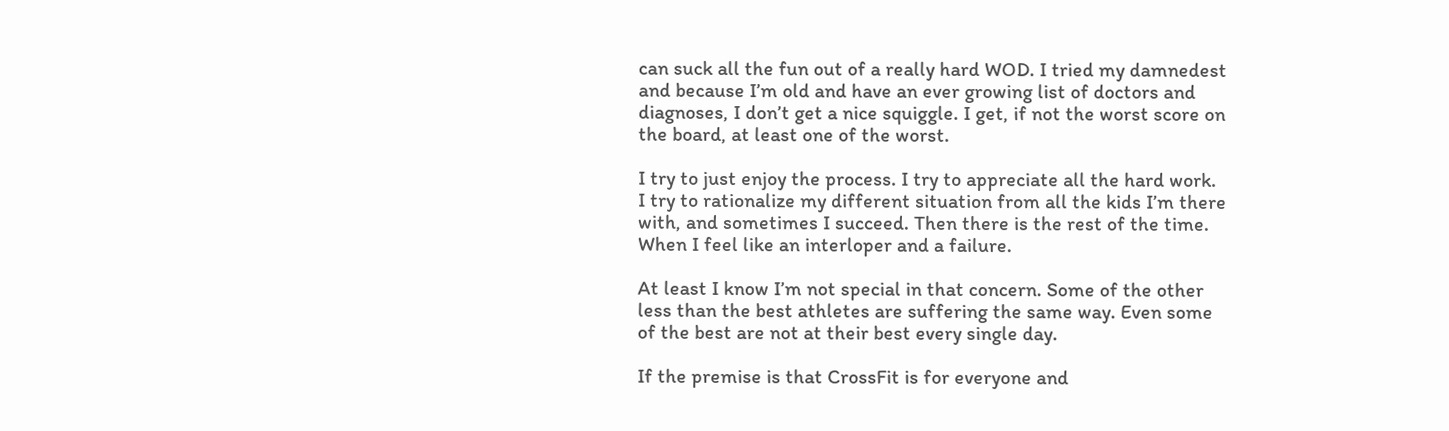can suck all the fun out of a really hard WOD. I tried my damnedest and because I’m old and have an ever growing list of doctors and diagnoses, I don’t get a nice squiggle. I get, if not the worst score on the board, at least one of the worst.

I try to just enjoy the process. I try to appreciate all the hard work. I try to rationalize my different situation from all the kids I’m there with, and sometimes I succeed. Then there is the rest of the time. When I feel like an interloper and a failure.

At least I know I’m not special in that concern. Some of the other less than the best athletes are suffering the same way. Even some of the best are not at their best every single day.

If the premise is that CrossFit is for everyone and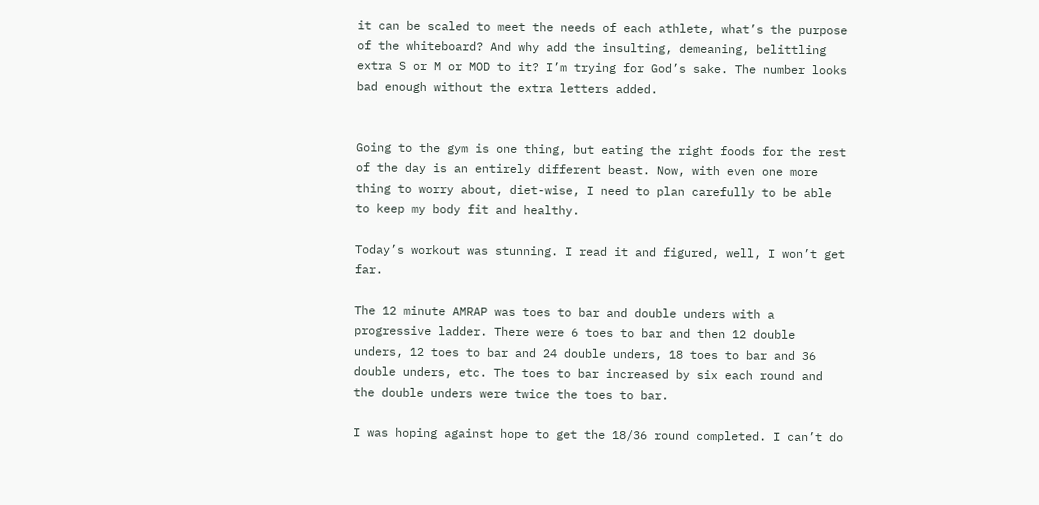it can be scaled to meet the needs of each athlete, what’s the purpose of the whiteboard? And why add the insulting, demeaning, belittling extra S or M or MOD to it? I’m trying for God’s sake. The number looks bad enough without the extra letters added.


Going to the gym is one thing, but eating the right foods for the rest of the day is an entirely different beast. Now, with even one more thing to worry about, diet-wise, I need to plan carefully to be able to keep my body fit and healthy.

Today’s workout was stunning. I read it and figured, well, I won’t get far.

The 12 minute AMRAP was toes to bar and double unders with a progressive ladder. There were 6 toes to bar and then 12 double unders, 12 toes to bar and 24 double unders, 18 toes to bar and 36 double unders, etc. The toes to bar increased by six each round and the double unders were twice the toes to bar.

I was hoping against hope to get the 18/36 round completed. I can’t do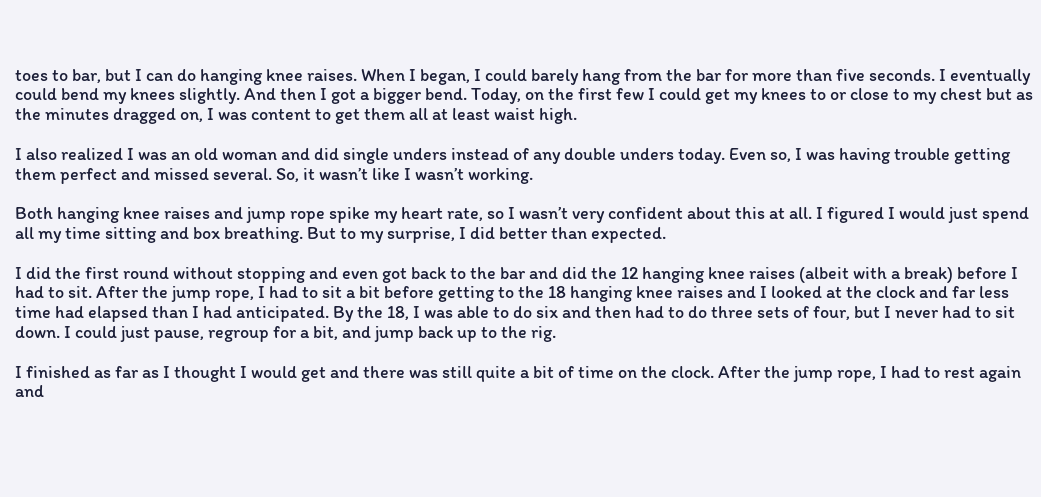toes to bar, but I can do hanging knee raises. When I began, I could barely hang from the bar for more than five seconds. I eventually could bend my knees slightly. And then I got a bigger bend. Today, on the first few I could get my knees to or close to my chest but as the minutes dragged on, I was content to get them all at least waist high.

I also realized I was an old woman and did single unders instead of any double unders today. Even so, I was having trouble getting them perfect and missed several. So, it wasn’t like I wasn’t working.

Both hanging knee raises and jump rope spike my heart rate, so I wasn’t very confident about this at all. I figured I would just spend all my time sitting and box breathing. But to my surprise, I did better than expected.

I did the first round without stopping and even got back to the bar and did the 12 hanging knee raises (albeit with a break) before I had to sit. After the jump rope, I had to sit a bit before getting to the 18 hanging knee raises and I looked at the clock and far less time had elapsed than I had anticipated. By the 18, I was able to do six and then had to do three sets of four, but I never had to sit down. I could just pause, regroup for a bit, and jump back up to the rig.

I finished as far as I thought I would get and there was still quite a bit of time on the clock. After the jump rope, I had to rest again and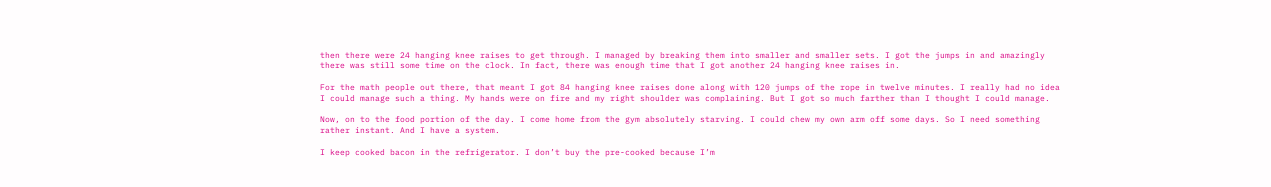then there were 24 hanging knee raises to get through. I managed by breaking them into smaller and smaller sets. I got the jumps in and amazingly there was still some time on the clock. In fact, there was enough time that I got another 24 hanging knee raises in.

For the math people out there, that meant I got 84 hanging knee raises done along with 120 jumps of the rope in twelve minutes. I really had no idea I could manage such a thing. My hands were on fire and my right shoulder was complaining. But I got so much farther than I thought I could manage.

Now, on to the food portion of the day. I come home from the gym absolutely starving. I could chew my own arm off some days. So I need something rather instant. And I have a system.

I keep cooked bacon in the refrigerator. I don’t buy the pre-cooked because I’m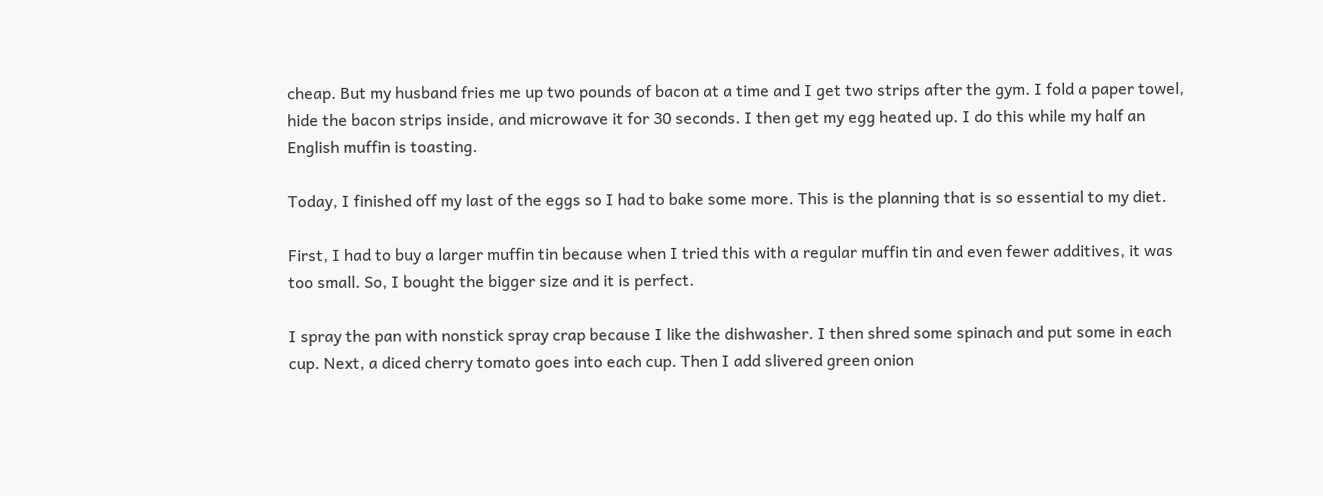cheap. But my husband fries me up two pounds of bacon at a time and I get two strips after the gym. I fold a paper towel, hide the bacon strips inside, and microwave it for 30 seconds. I then get my egg heated up. I do this while my half an English muffin is toasting.

Today, I finished off my last of the eggs so I had to bake some more. This is the planning that is so essential to my diet.

First, I had to buy a larger muffin tin because when I tried this with a regular muffin tin and even fewer additives, it was too small. So, I bought the bigger size and it is perfect.

I spray the pan with nonstick spray crap because I like the dishwasher. I then shred some spinach and put some in each cup. Next, a diced cherry tomato goes into each cup. Then I add slivered green onion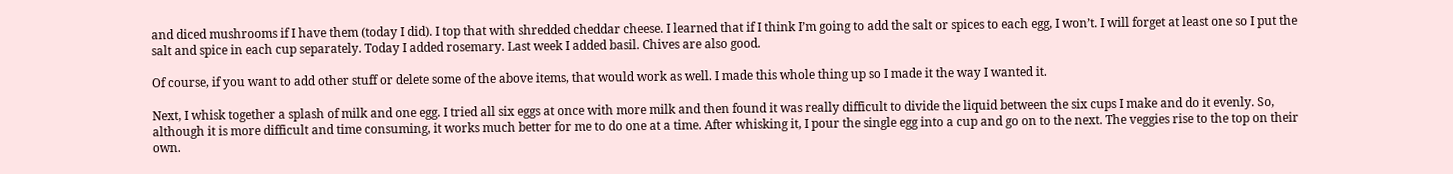and diced mushrooms if I have them (today I did). I top that with shredded cheddar cheese. I learned that if I think I’m going to add the salt or spices to each egg, I won’t. I will forget at least one so I put the salt and spice in each cup separately. Today I added rosemary. Last week I added basil. Chives are also good.

Of course, if you want to add other stuff or delete some of the above items, that would work as well. I made this whole thing up so I made it the way I wanted it.

Next, I whisk together a splash of milk and one egg. I tried all six eggs at once with more milk and then found it was really difficult to divide the liquid between the six cups I make and do it evenly. So, although it is more difficult and time consuming, it works much better for me to do one at a time. After whisking it, I pour the single egg into a cup and go on to the next. The veggies rise to the top on their own.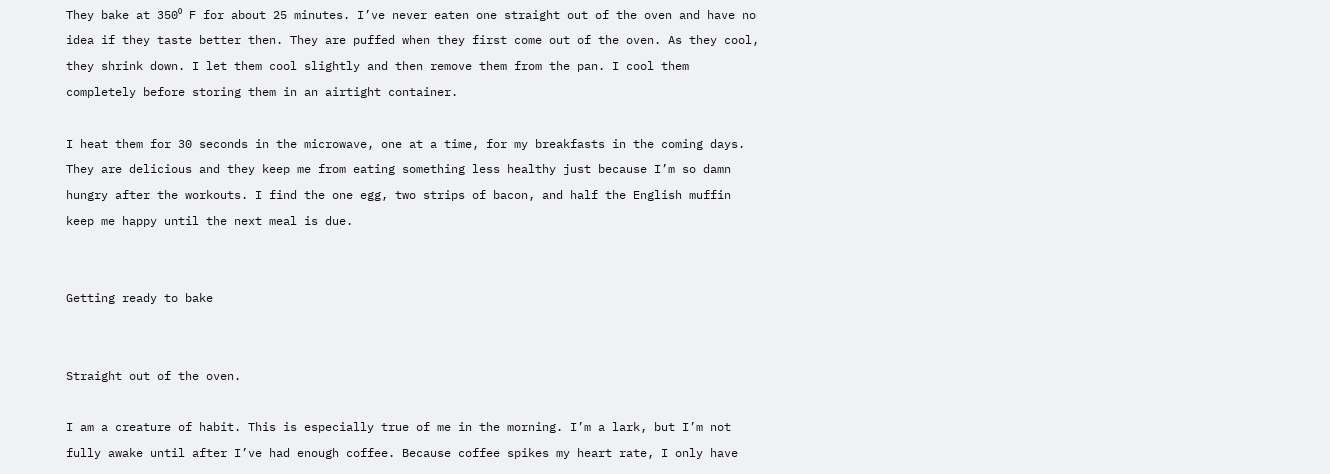They bake at 350⁰ F for about 25 minutes. I’ve never eaten one straight out of the oven and have no idea if they taste better then. They are puffed when they first come out of the oven. As they cool, they shrink down. I let them cool slightly and then remove them from the pan. I cool them completely before storing them in an airtight container.

I heat them for 30 seconds in the microwave, one at a time, for my breakfasts in the coming days. They are delicious and they keep me from eating something less healthy just because I’m so damn hungry after the workouts. I find the one egg, two strips of bacon, and half the English muffin keep me happy until the next meal is due.


Getting ready to bake


Straight out of the oven.

I am a creature of habit. This is especially true of me in the morning. I’m a lark, but I’m not fully awake until after I’ve had enough coffee. Because coffee spikes my heart rate, I only have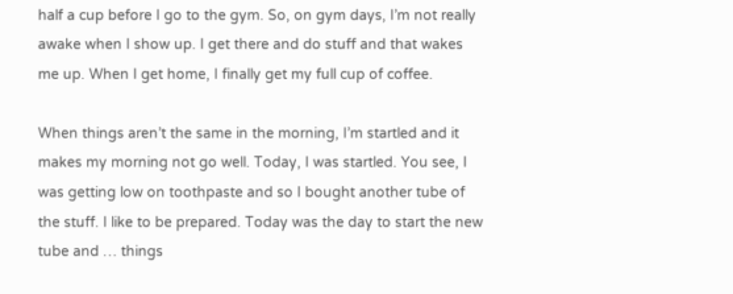half a cup before I go to the gym. So, on gym days, I’m not really awake when I show up. I get there and do stuff and that wakes me up. When I get home, I finally get my full cup of coffee.

When things aren’t the same in the morning, I’m startled and it makes my morning not go well. Today, I was startled. You see, I was getting low on toothpaste and so I bought another tube of the stuff. I like to be prepared. Today was the day to start the new tube and … things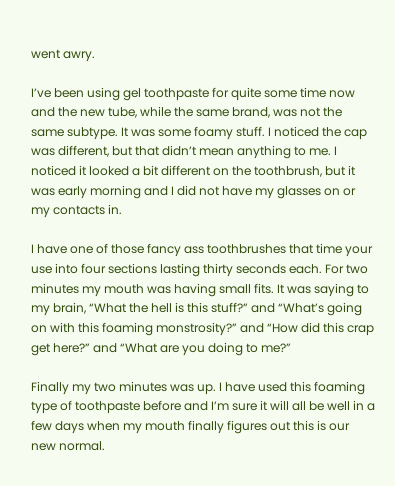went awry.

I’ve been using gel toothpaste for quite some time now and the new tube, while the same brand, was not the same subtype. It was some foamy stuff. I noticed the cap was different, but that didn’t mean anything to me. I noticed it looked a bit different on the toothbrush, but it was early morning and I did not have my glasses on or my contacts in.

I have one of those fancy ass toothbrushes that time your use into four sections lasting thirty seconds each. For two minutes my mouth was having small fits. It was saying to my brain, “What the hell is this stuff?” and “What’s going on with this foaming monstrosity?” and “How did this crap get here?” and “What are you doing to me?”

Finally my two minutes was up. I have used this foaming type of toothpaste before and I’m sure it will all be well in a few days when my mouth finally figures out this is our new normal.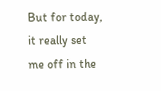But for today, it really set me off in the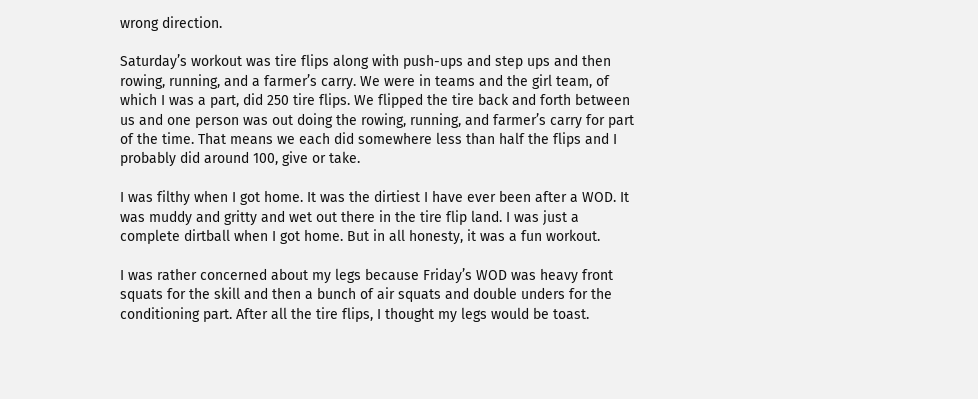wrong direction.

Saturday’s workout was tire flips along with push-ups and step ups and then rowing, running, and a farmer’s carry. We were in teams and the girl team, of which I was a part, did 250 tire flips. We flipped the tire back and forth between us and one person was out doing the rowing, running, and farmer’s carry for part of the time. That means we each did somewhere less than half the flips and I probably did around 100, give or take.

I was filthy when I got home. It was the dirtiest I have ever been after a WOD. It was muddy and gritty and wet out there in the tire flip land. I was just a complete dirtball when I got home. But in all honesty, it was a fun workout.

I was rather concerned about my legs because Friday’s WOD was heavy front squats for the skill and then a bunch of air squats and double unders for the conditioning part. After all the tire flips, I thought my legs would be toast.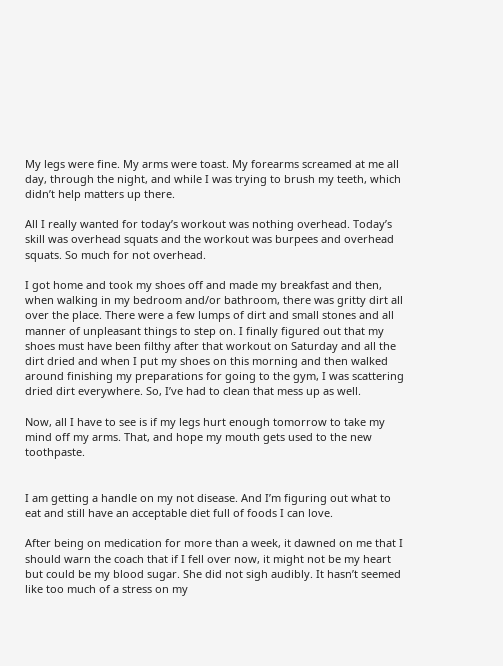My legs were fine. My arms were toast. My forearms screamed at me all day, through the night, and while I was trying to brush my teeth, which didn’t help matters up there.

All I really wanted for today’s workout was nothing overhead. Today’s skill was overhead squats and the workout was burpees and overhead squats. So much for not overhead.

I got home and took my shoes off and made my breakfast and then, when walking in my bedroom and/or bathroom, there was gritty dirt all over the place. There were a few lumps of dirt and small stones and all manner of unpleasant things to step on. I finally figured out that my shoes must have been filthy after that workout on Saturday and all the dirt dried and when I put my shoes on this morning and then walked around finishing my preparations for going to the gym, I was scattering dried dirt everywhere. So, I’ve had to clean that mess up as well.

Now, all I have to see is if my legs hurt enough tomorrow to take my mind off my arms. That, and hope my mouth gets used to the new toothpaste.


I am getting a handle on my not disease. And I’m figuring out what to eat and still have an acceptable diet full of foods I can love.

After being on medication for more than a week, it dawned on me that I should warn the coach that if I fell over now, it might not be my heart but could be my blood sugar. She did not sigh audibly. It hasn’t seemed like too much of a stress on my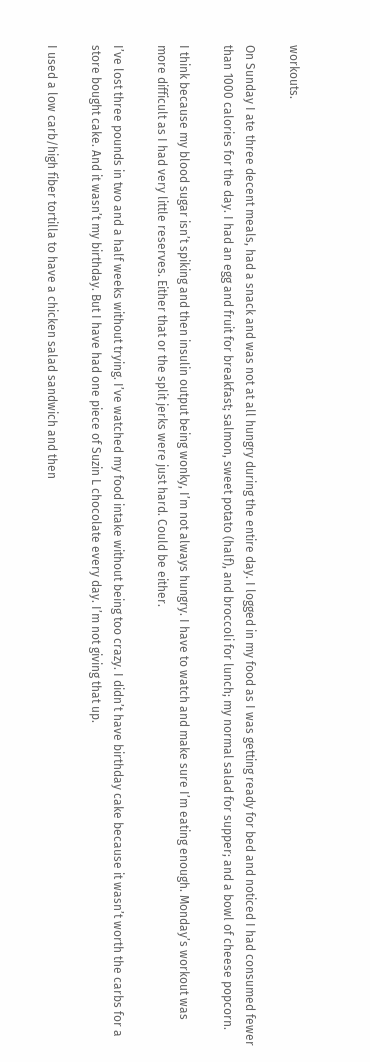workouts.

On Sunday I ate three decent meals, had a snack and was not at all hungry during the entire day. I logged in my food as I was getting ready for bed and noticed I had consumed fewer than 1000 calories for the day. I had an egg and fruit for breakfast; salmon, sweet potato (half), and broccoli for lunch; my normal salad for supper; and a bowl of cheese popcorn.

I think because my blood sugar isn’t spiking and then insulin output being wonky, I’m not always hungry. I have to watch and make sure I’m eating enough. Monday’s workout was more difficult as I had very little reserves. Either that or the split jerks were just hard. Could be either.

I’ve lost three pounds in two and a half weeks without trying. I’ve watched my food intake without being too crazy. I didn’t have birthday cake because it wasn’t worth the carbs for a store bought cake. And it wasn’t my birthday. But I have had one piece of Suzin L chocolate every day. I’m not giving that up.

I used a low carb/high fiber tortilla to have a chicken salad sandwich and then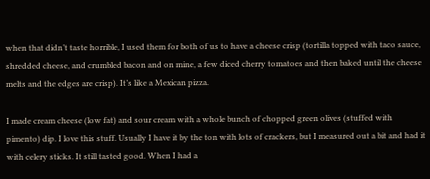when that didn’t taste horrible, I used them for both of us to have a cheese crisp (tortilla topped with taco sauce, shredded cheese, and crumbled bacon and on mine, a few diced cherry tomatoes and then baked until the cheese melts and the edges are crisp). It’s like a Mexican pizza.

I made cream cheese (low fat) and sour cream with a whole bunch of chopped green olives (stuffed with pimento) dip. I love this stuff. Usually I have it by the ton with lots of crackers, but I measured out a bit and had it with celery sticks. It still tasted good. When I had a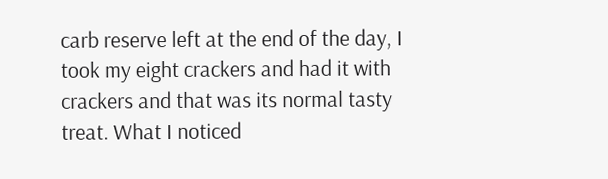carb reserve left at the end of the day, I took my eight crackers and had it with crackers and that was its normal tasty treat. What I noticed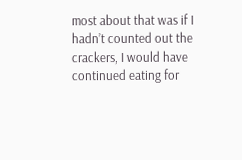most about that was if I hadn’t counted out the crackers, I would have continued eating for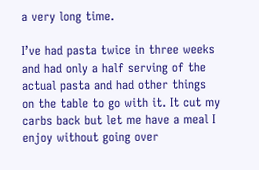a very long time.

I’ve had pasta twice in three weeks and had only a half serving of the actual pasta and had other things on the table to go with it. It cut my carbs back but let me have a meal I enjoy without going over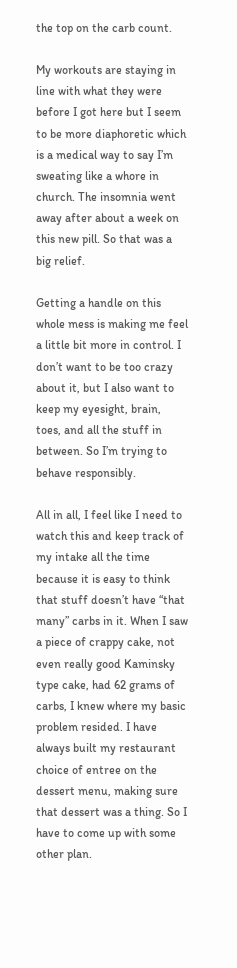the top on the carb count.

My workouts are staying in line with what they were before I got here but I seem to be more diaphoretic which is a medical way to say I’m sweating like a whore in church. The insomnia went away after about a week on this new pill. So that was a big relief.

Getting a handle on this whole mess is making me feel a little bit more in control. I don’t want to be too crazy about it, but I also want to keep my eyesight, brain, toes, and all the stuff in between. So I’m trying to behave responsibly.

All in all, I feel like I need to watch this and keep track of my intake all the time because it is easy to think that stuff doesn’t have “that many” carbs in it. When I saw a piece of crappy cake, not even really good Kaminsky type cake, had 62 grams of carbs, I knew where my basic problem resided. I have always built my restaurant choice of entree on the dessert menu, making sure that dessert was a thing. So I have to come up with some other plan.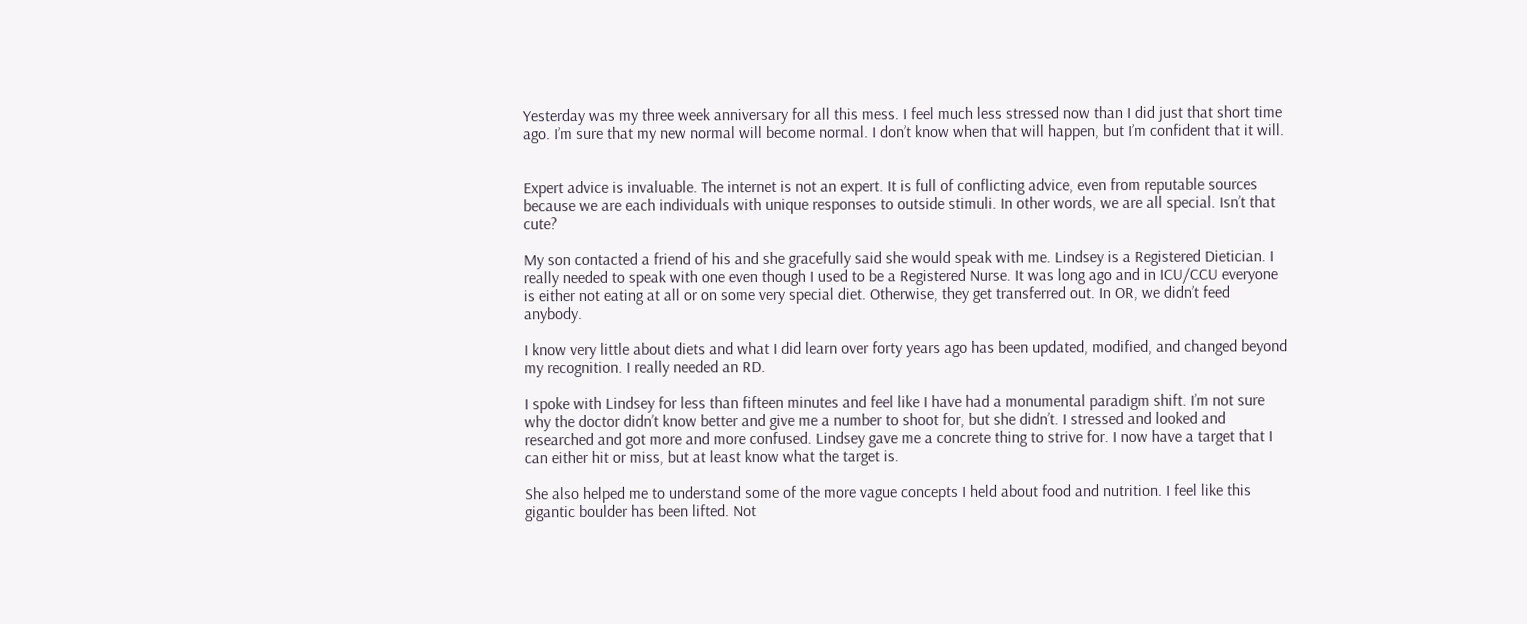Yesterday was my three week anniversary for all this mess. I feel much less stressed now than I did just that short time ago. I’m sure that my new normal will become normal. I don’t know when that will happen, but I’m confident that it will.


Expert advice is invaluable. The internet is not an expert. It is full of conflicting advice, even from reputable sources because we are each individuals with unique responses to outside stimuli. In other words, we are all special. Isn’t that cute?

My son contacted a friend of his and she gracefully said she would speak with me. Lindsey is a Registered Dietician. I really needed to speak with one even though I used to be a Registered Nurse. It was long ago and in ICU/CCU everyone is either not eating at all or on some very special diet. Otherwise, they get transferred out. In OR, we didn’t feed anybody.

I know very little about diets and what I did learn over forty years ago has been updated, modified, and changed beyond my recognition. I really needed an RD.

I spoke with Lindsey for less than fifteen minutes and feel like I have had a monumental paradigm shift. I’m not sure why the doctor didn’t know better and give me a number to shoot for, but she didn’t. I stressed and looked and researched and got more and more confused. Lindsey gave me a concrete thing to strive for. I now have a target that I can either hit or miss, but at least know what the target is.

She also helped me to understand some of the more vague concepts I held about food and nutrition. I feel like this gigantic boulder has been lifted. Not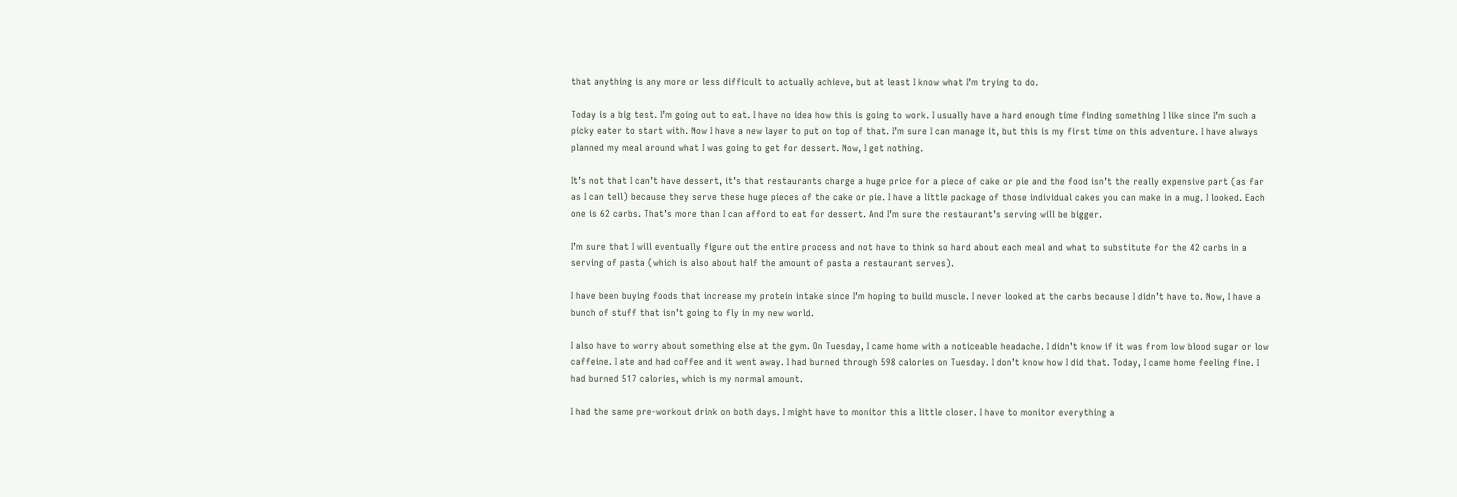that anything is any more or less difficult to actually achieve, but at least I know what I’m trying to do.

Today is a big test. I’m going out to eat. I have no idea how this is going to work. I usually have a hard enough time finding something I like since I’m such a picky eater to start with. Now I have a new layer to put on top of that. I’m sure I can manage it, but this is my first time on this adventure. I have always planned my meal around what I was going to get for dessert. Now, I get nothing.

It’s not that I can’t have dessert, it’s that restaurants charge a huge price for a piece of cake or pie and the food isn’t the really expensive part (as far as I can tell) because they serve these huge pieces of the cake or pie. I have a little package of those individual cakes you can make in a mug. I looked. Each one is 62 carbs. That’s more than I can afford to eat for dessert. And I’m sure the restaurant’s serving will be bigger.

I’m sure that I will eventually figure out the entire process and not have to think so hard about each meal and what to substitute for the 42 carbs in a serving of pasta (which is also about half the amount of pasta a restaurant serves).

I have been buying foods that increase my protein intake since I’m hoping to build muscle. I never looked at the carbs because I didn’t have to. Now, I have a bunch of stuff that isn’t going to fly in my new world.

I also have to worry about something else at the gym. On Tuesday, I came home with a noticeable headache. I didn’t know if it was from low blood sugar or low caffeine. I ate and had coffee and it went away. I had burned through 598 calories on Tuesday. I don’t know how I did that. Today, I came home feeling fine. I had burned 517 calories, which is my normal amount.

I had the same pre-workout drink on both days. I might have to monitor this a little closer. I have to monitor everything a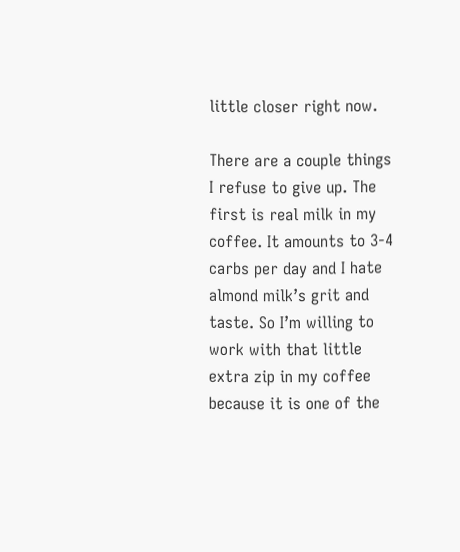little closer right now.

There are a couple things I refuse to give up. The first is real milk in my coffee. It amounts to 3-4 carbs per day and I hate almond milk’s grit and taste. So I’m willing to work with that little extra zip in my coffee because it is one of the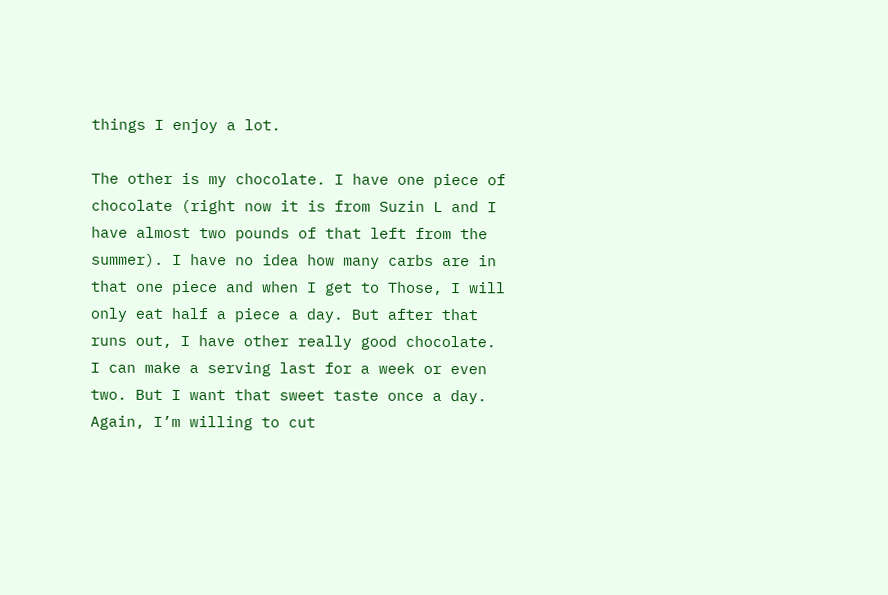things I enjoy a lot.

The other is my chocolate. I have one piece of chocolate (right now it is from Suzin L and I have almost two pounds of that left from the summer). I have no idea how many carbs are in that one piece and when I get to Those, I will only eat half a piece a day. But after that runs out, I have other really good chocolate. I can make a serving last for a week or even two. But I want that sweet taste once a day. Again, I’m willing to cut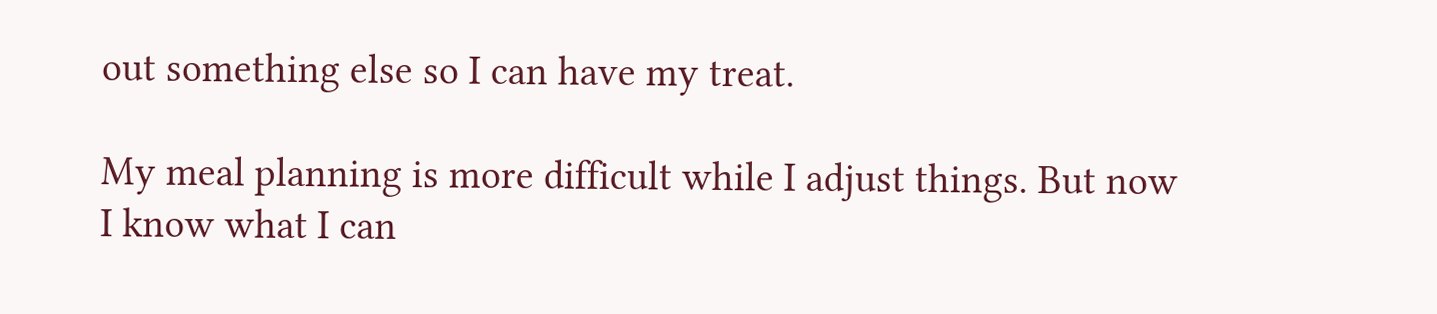out something else so I can have my treat.

My meal planning is more difficult while I adjust things. But now I know what I can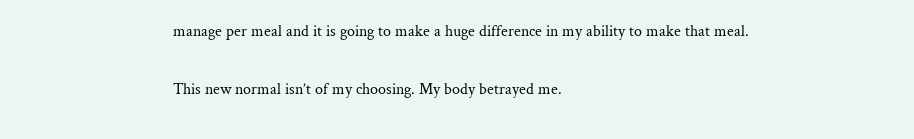manage per meal and it is going to make a huge difference in my ability to make that meal.

This new normal isn’t of my choosing. My body betrayed me.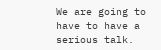We are going to have to have a serious talk.